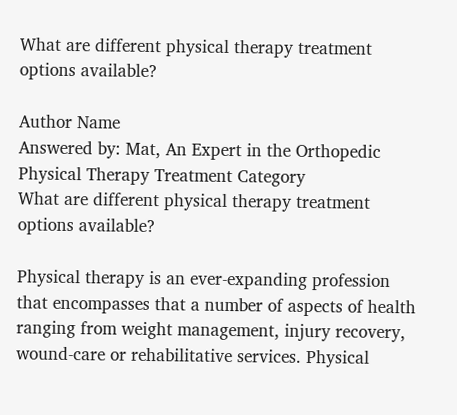What are different physical therapy treatment options available?

Author Name
Answered by: Mat, An Expert in the Orthopedic Physical Therapy Treatment Category
What are different physical therapy treatment options available?

Physical therapy is an ever-expanding profession that encompasses that a number of aspects of health ranging from weight management, injury recovery, wound-care or rehabilitative services. Physical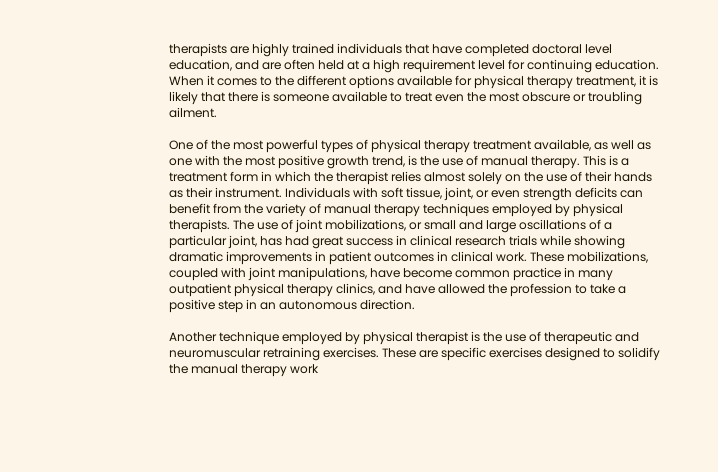therapists are highly trained individuals that have completed doctoral level education, and are often held at a high requirement level for continuing education. When it comes to the different options available for physical therapy treatment, it is likely that there is someone available to treat even the most obscure or troubling ailment.

One of the most powerful types of physical therapy treatment available, as well as one with the most positive growth trend, is the use of manual therapy. This is a treatment form in which the therapist relies almost solely on the use of their hands as their instrument. Individuals with soft tissue, joint, or even strength deficits can benefit from the variety of manual therapy techniques employed by physical therapists. The use of joint mobilizations, or small and large oscillations of a particular joint, has had great success in clinical research trials while showing dramatic improvements in patient outcomes in clinical work. These mobilizations, coupled with joint manipulations, have become common practice in many outpatient physical therapy clinics, and have allowed the profession to take a positive step in an autonomous direction.

Another technique employed by physical therapist is the use of therapeutic and neuromuscular retraining exercises. These are specific exercises designed to solidify the manual therapy work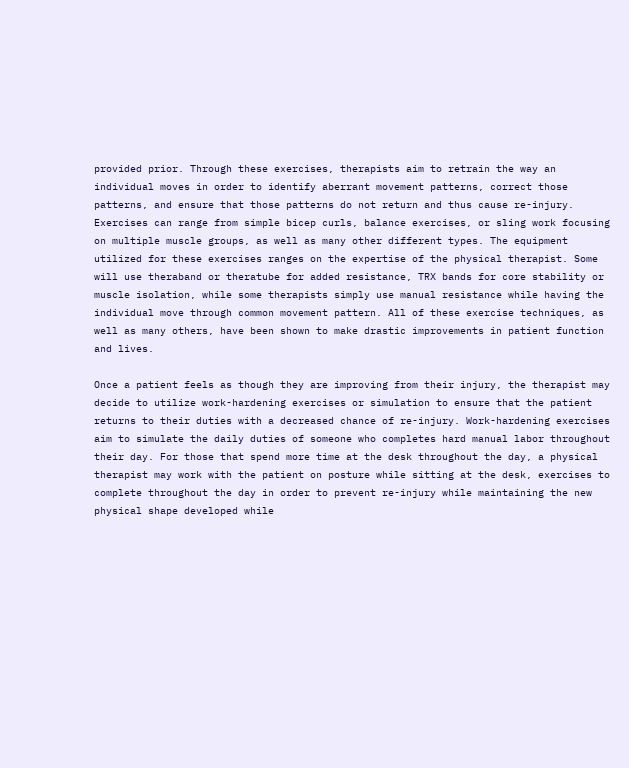provided prior. Through these exercises, therapists aim to retrain the way an individual moves in order to identify aberrant movement patterns, correct those patterns, and ensure that those patterns do not return and thus cause re-injury. Exercises can range from simple bicep curls, balance exercises, or sling work focusing on multiple muscle groups, as well as many other different types. The equipment utilized for these exercises ranges on the expertise of the physical therapist. Some will use theraband or theratube for added resistance, TRX bands for core stability or muscle isolation, while some therapists simply use manual resistance while having the individual move through common movement pattern. All of these exercise techniques, as well as many others, have been shown to make drastic improvements in patient function and lives.

Once a patient feels as though they are improving from their injury, the therapist may decide to utilize work-hardening exercises or simulation to ensure that the patient returns to their duties with a decreased chance of re-injury. Work-hardening exercises aim to simulate the daily duties of someone who completes hard manual labor throughout their day. For those that spend more time at the desk throughout the day, a physical therapist may work with the patient on posture while sitting at the desk, exercises to complete throughout the day in order to prevent re-injury while maintaining the new physical shape developed while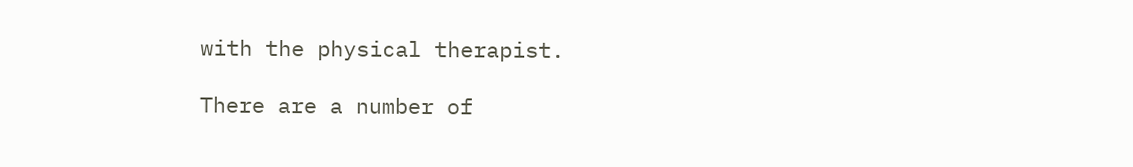with the physical therapist.

There are a number of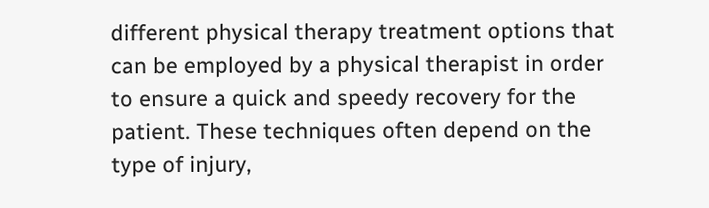different physical therapy treatment options that can be employed by a physical therapist in order to ensure a quick and speedy recovery for the patient. These techniques often depend on the type of injury,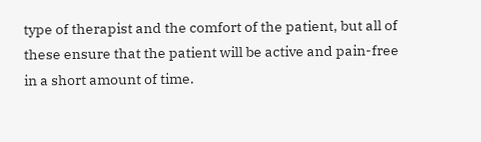type of therapist and the comfort of the patient, but all of these ensure that the patient will be active and pain-free in a short amount of time.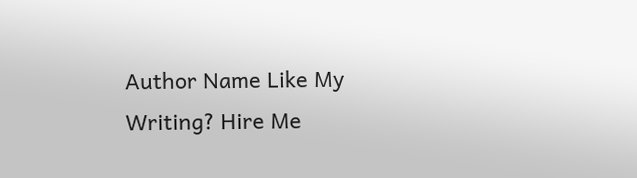Author Name Like My Writing? Hire Me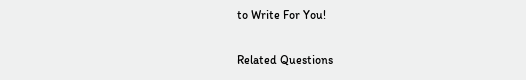to Write For You!

Related Questions